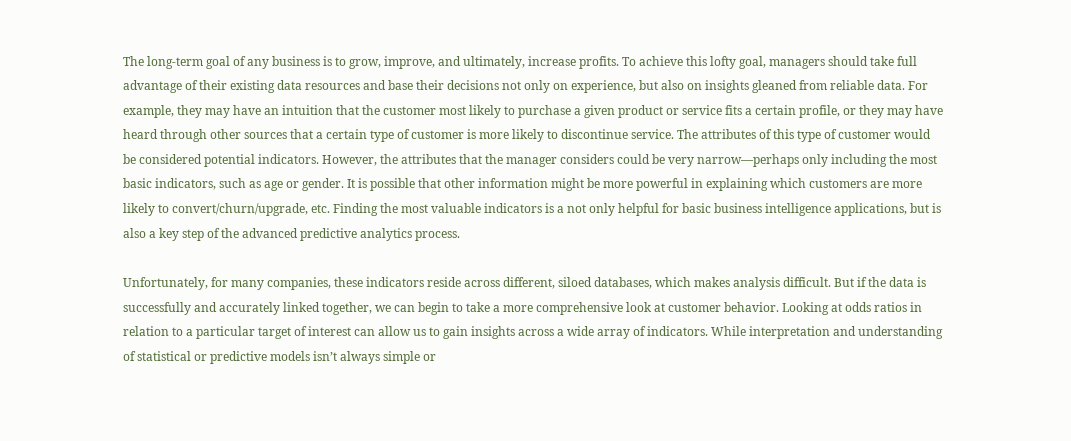The long-term goal of any business is to grow, improve, and ultimately, increase profits. To achieve this lofty goal, managers should take full advantage of their existing data resources and base their decisions not only on experience, but also on insights gleaned from reliable data. For example, they may have an intuition that the customer most likely to purchase a given product or service fits a certain profile, or they may have heard through other sources that a certain type of customer is more likely to discontinue service. The attributes of this type of customer would be considered potential indicators. However, the attributes that the manager considers could be very narrow—perhaps only including the most basic indicators, such as age or gender. It is possible that other information might be more powerful in explaining which customers are more likely to convert/churn/upgrade, etc. Finding the most valuable indicators is a not only helpful for basic business intelligence applications, but is also a key step of the advanced predictive analytics process.

Unfortunately, for many companies, these indicators reside across different, siloed databases, which makes analysis difficult. But if the data is successfully and accurately linked together, we can begin to take a more comprehensive look at customer behavior. Looking at odds ratios in relation to a particular target of interest can allow us to gain insights across a wide array of indicators. While interpretation and understanding of statistical or predictive models isn’t always simple or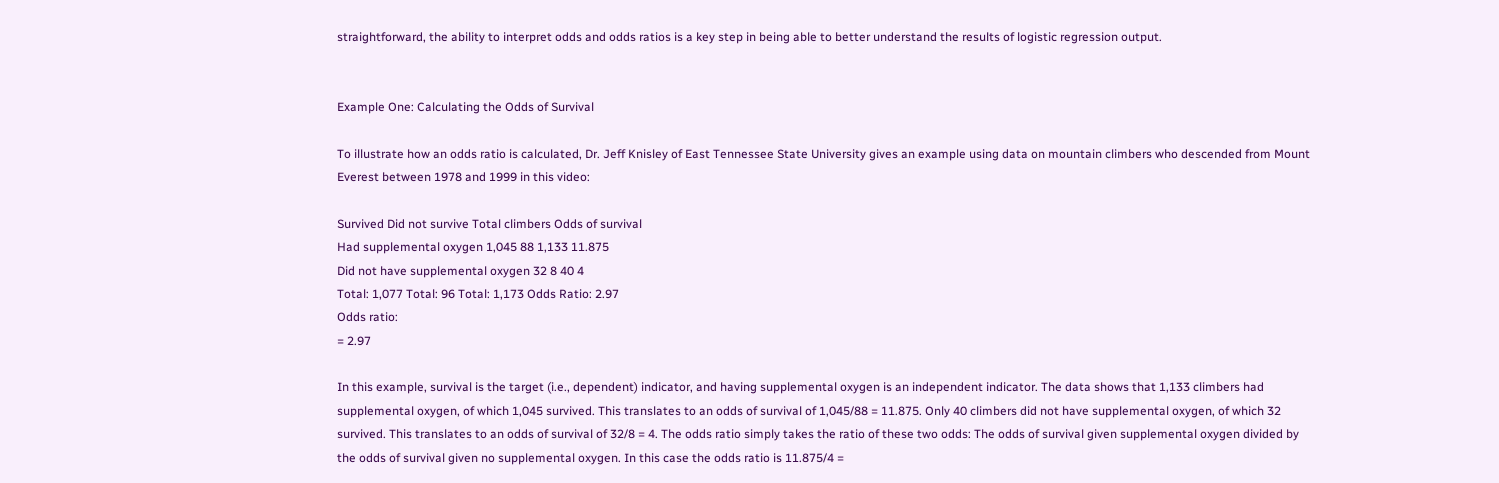straightforward, the ability to interpret odds and odds ratios is a key step in being able to better understand the results of logistic regression output.


Example One: Calculating the Odds of Survival

To illustrate how an odds ratio is calculated, Dr. Jeff Knisley of East Tennessee State University gives an example using data on mountain climbers who descended from Mount Everest between 1978 and 1999 in this video:

Survived Did not survive Total climbers Odds of survival
Had supplemental oxygen 1,045 88 1,133 11.875
Did not have supplemental oxygen 32 8 40 4
Total: 1,077 Total: 96 Total: 1,173 Odds Ratio: 2.97
Odds ratio:
= 2.97

In this example, survival is the target (i.e., dependent) indicator, and having supplemental oxygen is an independent indicator. The data shows that 1,133 climbers had supplemental oxygen, of which 1,045 survived. This translates to an odds of survival of 1,045/88 = 11.875. Only 40 climbers did not have supplemental oxygen, of which 32 survived. This translates to an odds of survival of 32/8 = 4. The odds ratio simply takes the ratio of these two odds: The odds of survival given supplemental oxygen divided by the odds of survival given no supplemental oxygen. In this case the odds ratio is 11.875/4 =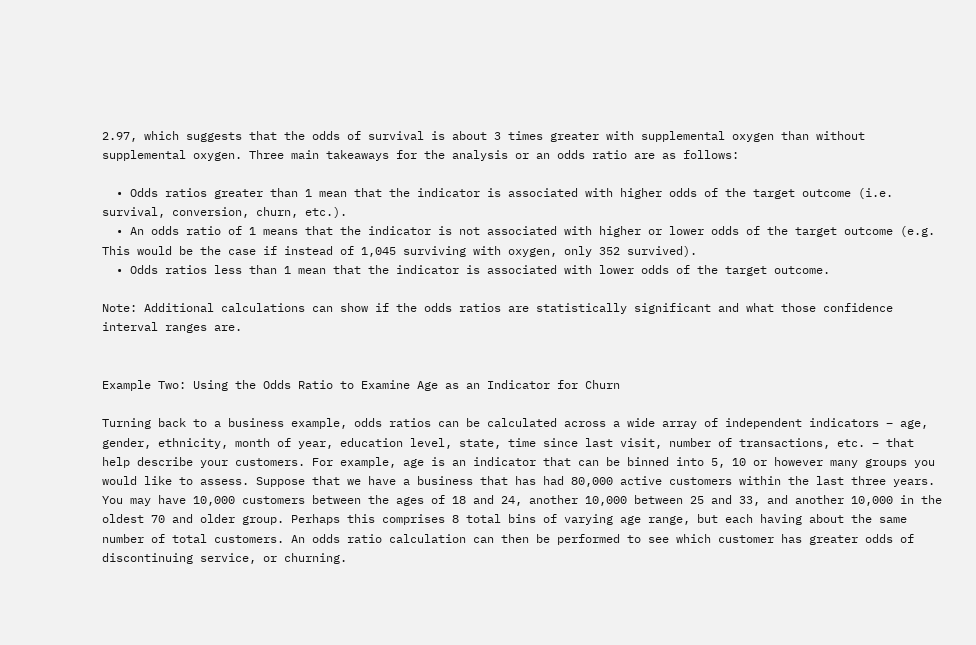2.97, which suggests that the odds of survival is about 3 times greater with supplemental oxygen than without supplemental oxygen. Three main takeaways for the analysis or an odds ratio are as follows:

  • Odds ratios greater than 1 mean that the indicator is associated with higher odds of the target outcome (i.e. survival, conversion, churn, etc.).
  • An odds ratio of 1 means that the indicator is not associated with higher or lower odds of the target outcome (e.g. This would be the case if instead of 1,045 surviving with oxygen, only 352 survived).
  • Odds ratios less than 1 mean that the indicator is associated with lower odds of the target outcome.

Note: Additional calculations can show if the odds ratios are statistically significant and what those confidence interval ranges are.


Example Two: Using the Odds Ratio to Examine Age as an Indicator for Churn

Turning back to a business example, odds ratios can be calculated across a wide array of independent indicators – age, gender, ethnicity, month of year, education level, state, time since last visit, number of transactions, etc. – that help describe your customers. For example, age is an indicator that can be binned into 5, 10 or however many groups you would like to assess. Suppose that we have a business that has had 80,000 active customers within the last three years. You may have 10,000 customers between the ages of 18 and 24, another 10,000 between 25 and 33, and another 10,000 in the oldest 70 and older group. Perhaps this comprises 8 total bins of varying age range, but each having about the same number of total customers. An odds ratio calculation can then be performed to see which customer has greater odds of discontinuing service, or churning.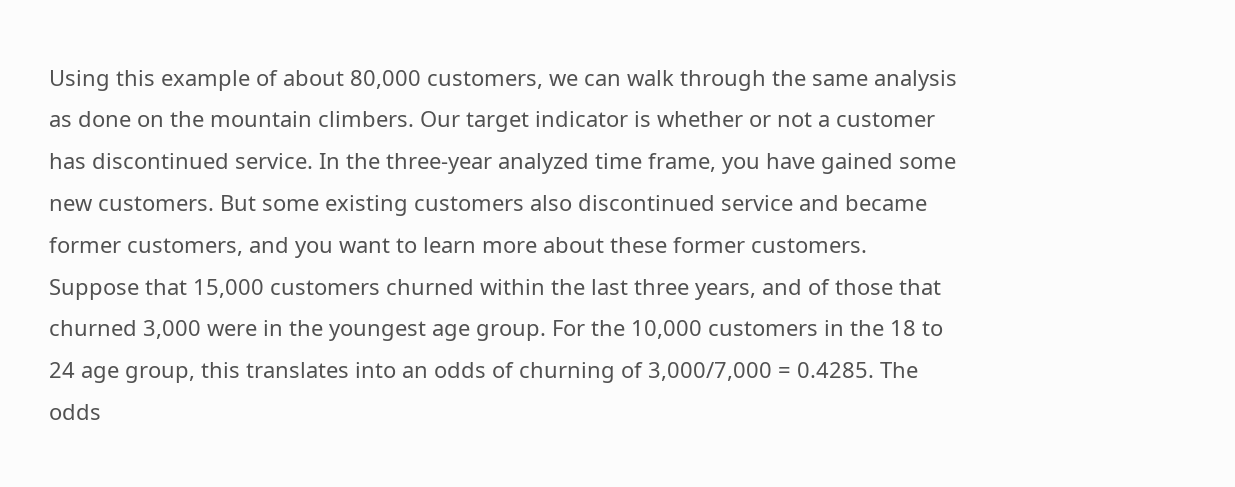Using this example of about 80,000 customers, we can walk through the same analysis as done on the mountain climbers. Our target indicator is whether or not a customer has discontinued service. In the three-year analyzed time frame, you have gained some new customers. But some existing customers also discontinued service and became former customers, and you want to learn more about these former customers. Suppose that 15,000 customers churned within the last three years, and of those that churned 3,000 were in the youngest age group. For the 10,000 customers in the 18 to 24 age group, this translates into an odds of churning of 3,000/7,000 = 0.4285. The odds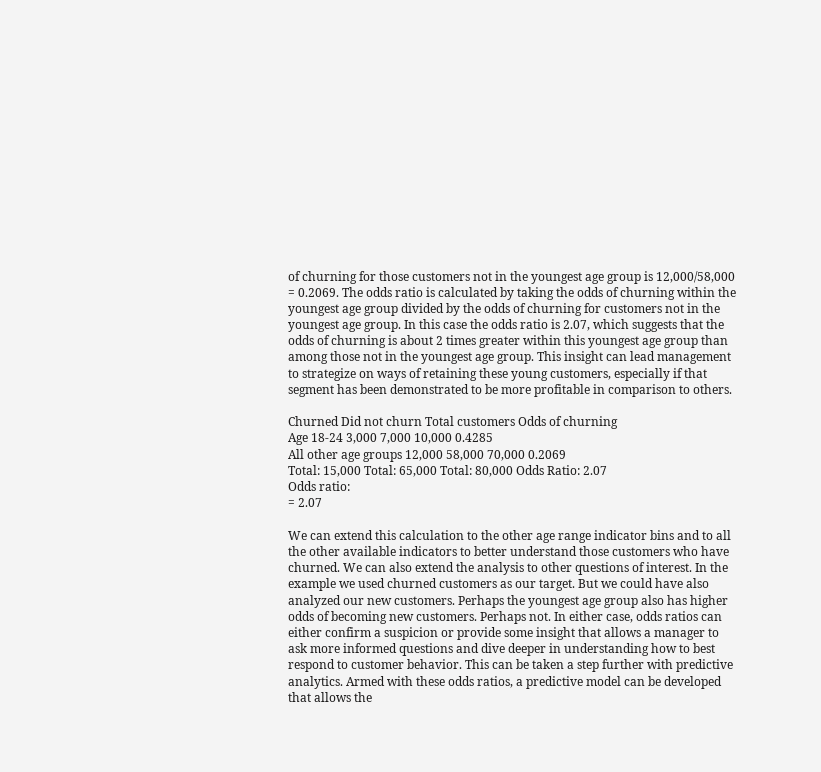of churning for those customers not in the youngest age group is 12,000/58,000 = 0.2069. The odds ratio is calculated by taking the odds of churning within the youngest age group divided by the odds of churning for customers not in the youngest age group. In this case the odds ratio is 2.07, which suggests that the odds of churning is about 2 times greater within this youngest age group than among those not in the youngest age group. This insight can lead management to strategize on ways of retaining these young customers, especially if that segment has been demonstrated to be more profitable in comparison to others.

Churned Did not churn Total customers Odds of churning
Age 18-24 3,000 7,000 10,000 0.4285
All other age groups 12,000 58,000 70,000 0.2069
Total: 15,000 Total: 65,000 Total: 80,000 Odds Ratio: 2.07
Odds ratio:
= 2.07

We can extend this calculation to the other age range indicator bins and to all the other available indicators to better understand those customers who have churned. We can also extend the analysis to other questions of interest. In the example we used churned customers as our target. But we could have also analyzed our new customers. Perhaps the youngest age group also has higher odds of becoming new customers. Perhaps not. In either case, odds ratios can either confirm a suspicion or provide some insight that allows a manager to ask more informed questions and dive deeper in understanding how to best respond to customer behavior. This can be taken a step further with predictive analytics. Armed with these odds ratios, a predictive model can be developed that allows the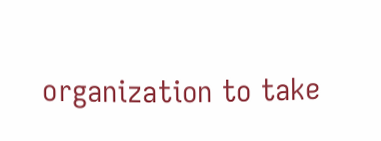organization to take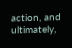action, and ultimately,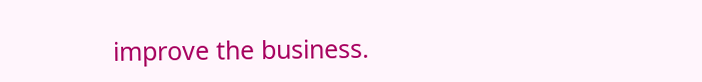improve the business.